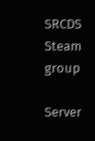SRCDS Steam group

Server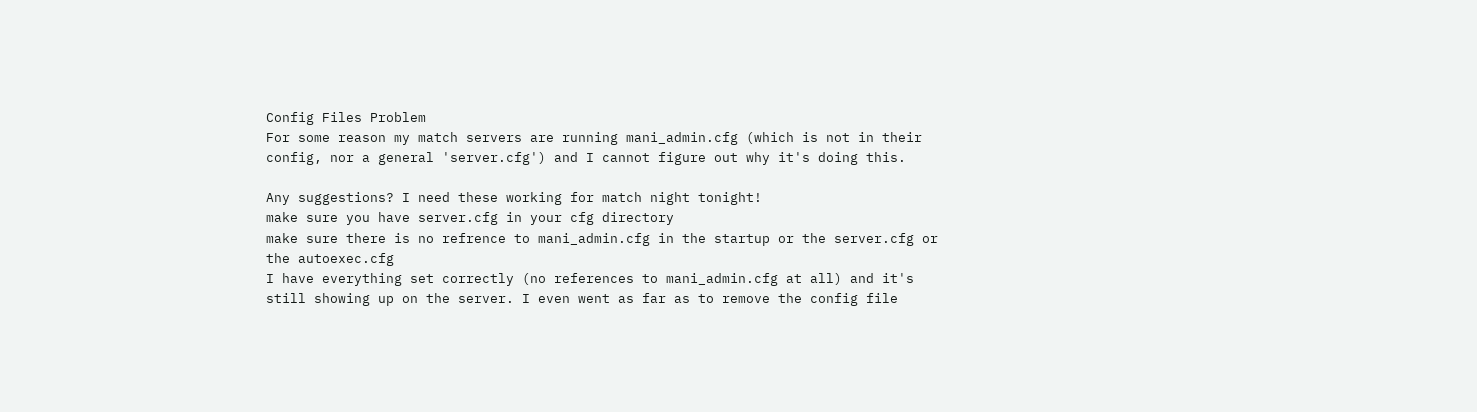Config Files Problem
For some reason my match servers are running mani_admin.cfg (which is not in their config, nor a general 'server.cfg') and I cannot figure out why it's doing this.

Any suggestions? I need these working for match night tonight!
make sure you have server.cfg in your cfg directory
make sure there is no refrence to mani_admin.cfg in the startup or the server.cfg or the autoexec.cfg
I have everything set correctly (no references to mani_admin.cfg at all) and it's still showing up on the server. I even went as far as to remove the config file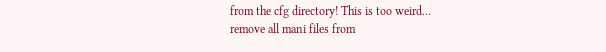from the cfg directory! This is too weird...
remove all mani files from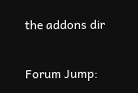the addons dir

Forum Jump: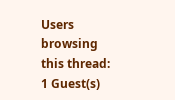Users browsing this thread: 1 Guest(s)